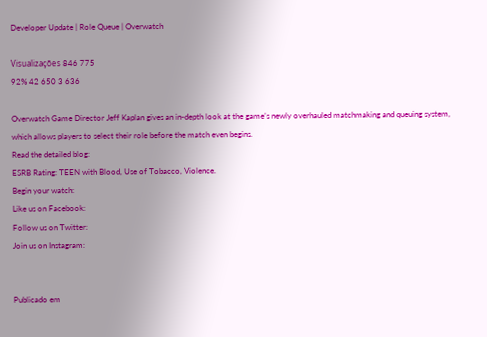Developer Update | Role Queue | Overwatch

Visualizações 846 775
92% 42 650 3 636

Overwatch Game Director Jeff Kaplan gives an in-depth look at the game’s newly overhauled matchmaking and queuing system, which allows players to select their role before the match even begins.
Read the detailed blog:
ESRB Rating: TEEN with Blood, Use of Tobacco, Violence.
Begin your watch:
Like us on Facebook:
Follow us on Twitter:
Join us on Instagram:


Publicado em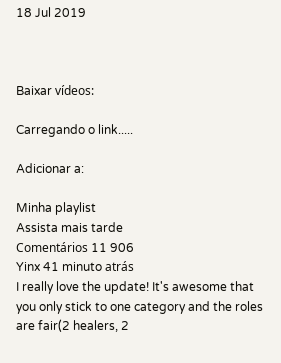18 Jul 2019



Baixar vídeos:

Carregando o link.....

Adicionar a:

Minha playlist
Assista mais tarde
Comentários 11 906
Yinx 41 minuto atrás
I really love the update! It's awesome that you only stick to one category and the roles are fair(2 healers, 2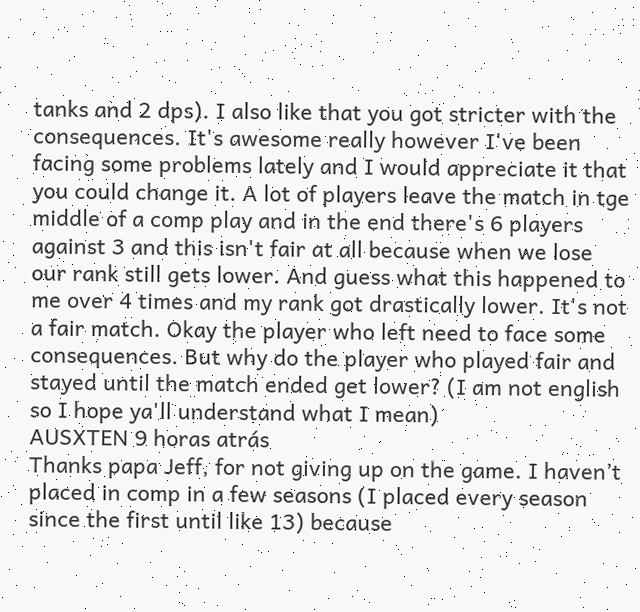tanks and 2 dps). I also like that you got stricter with the consequences. It's awesome really however I've been facing some problems lately and I would appreciate it that you could change it. A lot of players leave the match in tge middle of a comp play and in the end there's 6 players against 3 and this isn't fair at all because when we lose our rank still gets lower. And guess what this happened to me over 4 times and my rank got drastically lower. It's not a fair match. Okay the player who left need to face some consequences. But why do the player who played fair and stayed until the match ended get lower? (I am not english so I hope ya'll understand what I mean)
AUSXTEN 9 horas atrás
Thanks papa Jeff, for not giving up on the game. I haven’t placed in comp in a few seasons (I placed every season since the first until like 13) because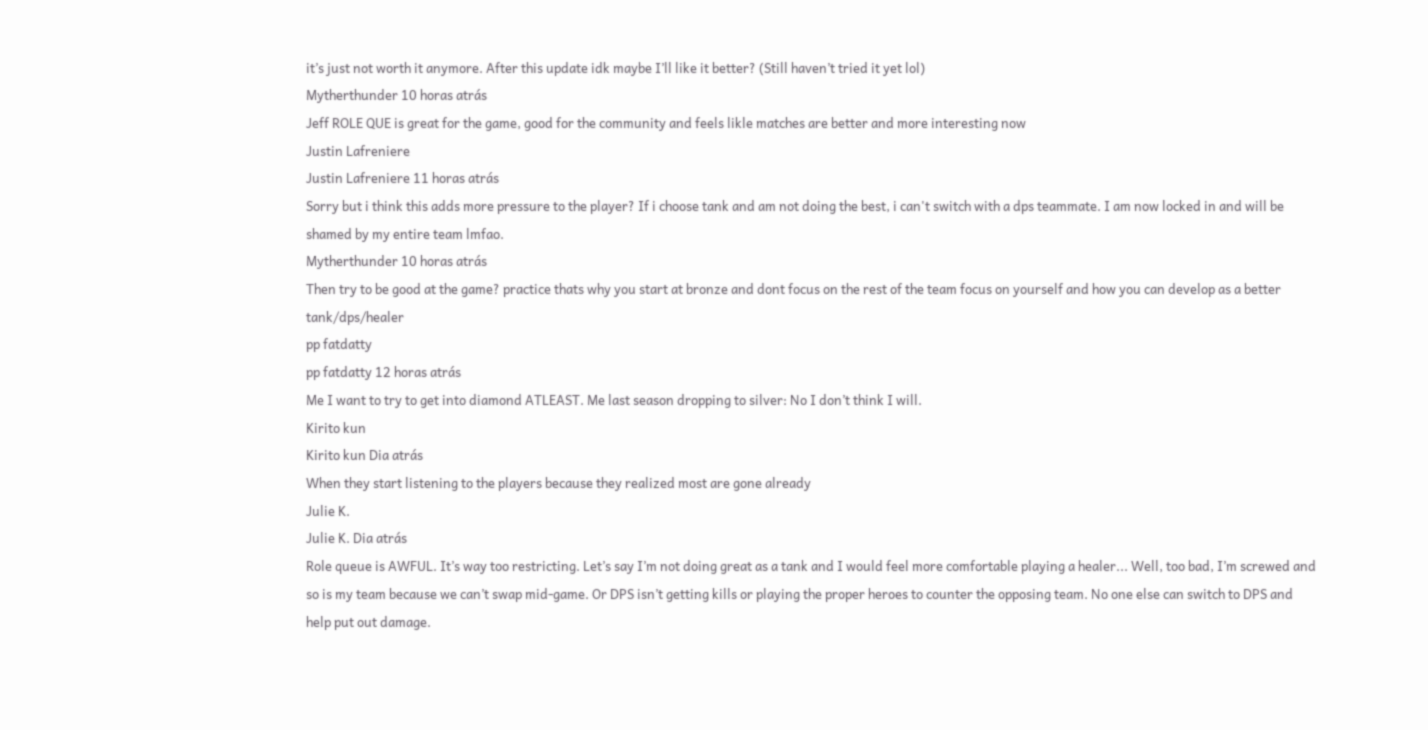it’s just not worth it anymore. After this update idk maybe I’ll like it better? (Still haven’t tried it yet lol)
Mytherthunder 10 horas atrás
Jeff ROLE QUE is great for the game, good for the community and feels likle matches are better and more interesting now
Justin Lafreniere
Justin Lafreniere 11 horas atrás
Sorry but i think this adds more pressure to the player? If i choose tank and am not doing the best, i can't switch with a dps teammate. I am now locked in and will be shamed by my entire team lmfao.
Mytherthunder 10 horas atrás
Then try to be good at the game? practice thats why you start at bronze and dont focus on the rest of the team focus on yourself and how you can develop as a better tank/dps/healer
pp fatdatty
pp fatdatty 12 horas atrás
Me I want to try to get into diamond ATLEAST. Me last season dropping to silver: No I don’t think I will.
Kirito kun
Kirito kun Dia atrás
When they start listening to the players because they realized most are gone already
Julie K.
Julie K. Dia atrás
Role queue is AWFUL. It’s way too restricting. Let’s say I’m not doing great as a tank and I would feel more comfortable playing a healer... Well, too bad, I’m screwed and so is my team because we can’t swap mid-game. Or DPS isn’t getting kills or playing the proper heroes to counter the opposing team. No one else can switch to DPS and help put out damage.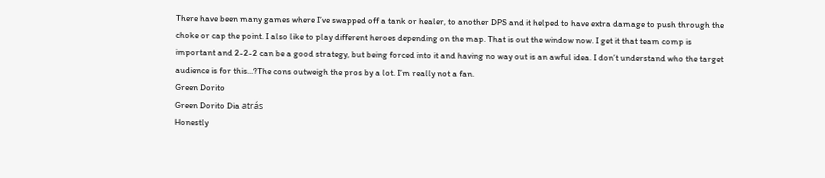There have been many games where I’ve swapped off a tank or healer, to another DPS and it helped to have extra damage to push through the choke or cap the point. I also like to play different heroes depending on the map. That is out the window now. I get it that team comp is important and 2-2-2 can be a good strategy, but being forced into it and having no way out is an awful idea. I don’t understand who the target audience is for this...?The cons outweigh the pros by a lot. I’m really not a fan.
Green Dorito
Green Dorito Dia atrás
Honestly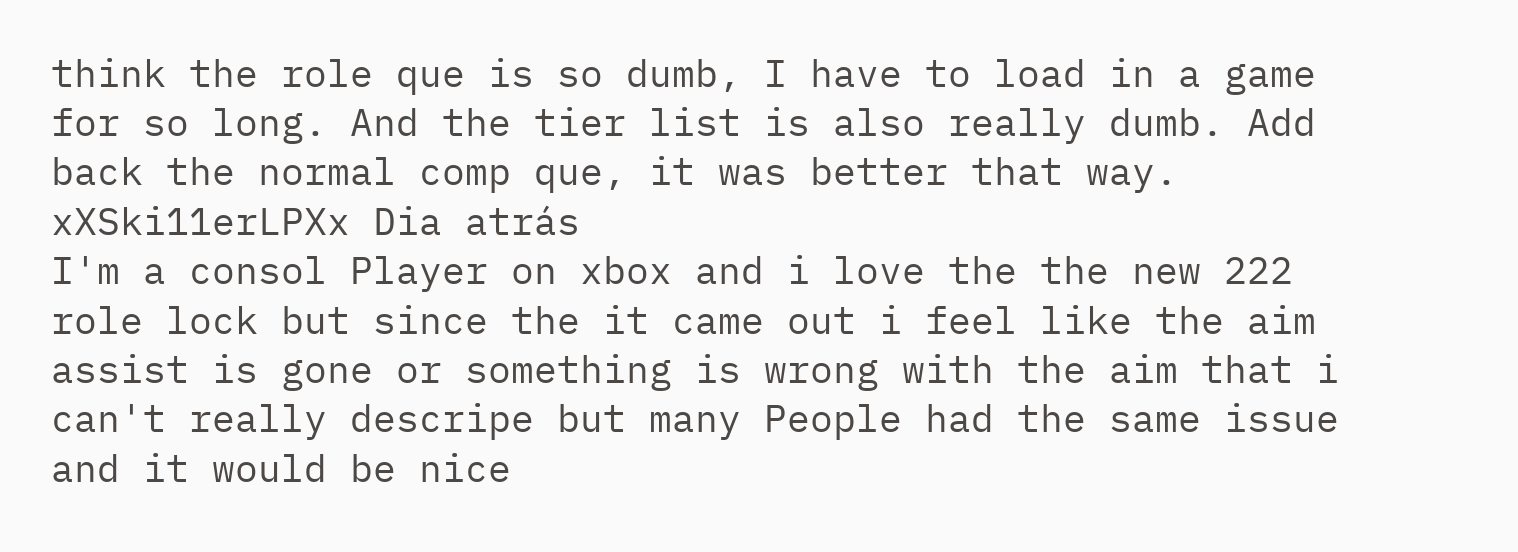think the role que is so dumb, I have to load in a game for so long. And the tier list is also really dumb. Add back the normal comp que, it was better that way.
xXSki11erLPXx Dia atrás
I'm a consol Player on xbox and i love the the new 222 role lock but since the it came out i feel like the aim assist is gone or something is wrong with the aim that i can't really descripe but many People had the same issue and it would be nice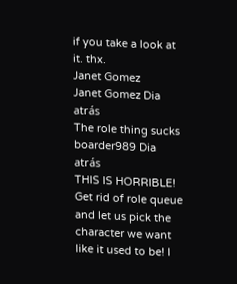if you take a look at it. thx.
Janet Gomez
Janet Gomez Dia atrás
The role thing sucks
boarder989 Dia atrás
THIS IS HORRIBLE! Get rid of role queue and let us pick the character we want like it used to be! I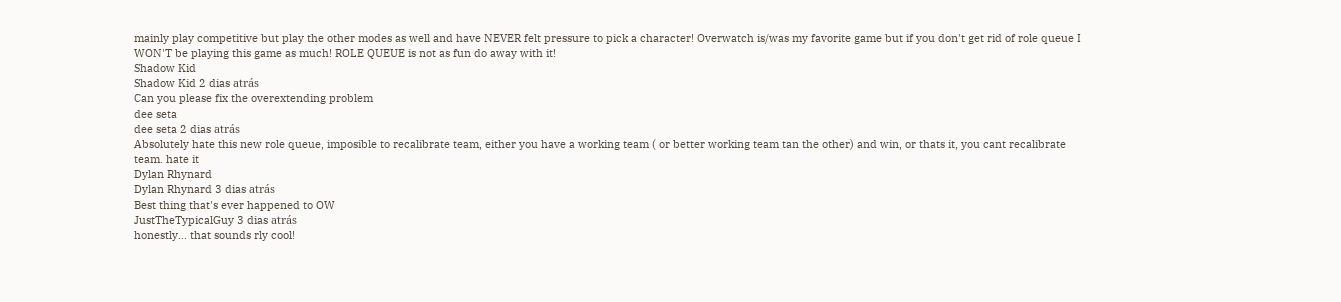mainly play competitive but play the other modes as well and have NEVER felt pressure to pick a character! Overwatch is/was my favorite game but if you don't get rid of role queue I WON'T be playing this game as much! ROLE QUEUE is not as fun do away with it!
Shadow Kid
Shadow Kid 2 dias atrás
Can you please fix the overextending problem
dee seta
dee seta 2 dias atrás
Absolutely hate this new role queue, imposible to recalibrate team, either you have a working team ( or better working team tan the other) and win, or thats it, you cant recalibrate team. hate it
Dylan Rhynard
Dylan Rhynard 3 dias atrás
Best thing that's ever happened to OW
JustTheTypicalGuy 3 dias atrás
honestly... that sounds rly cool!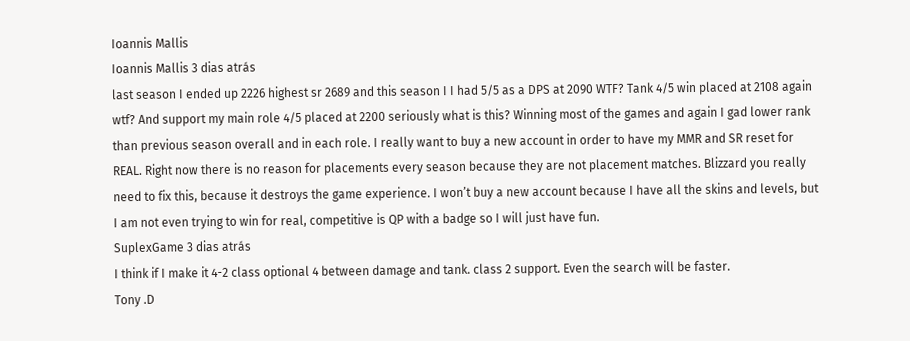Ioannis Mallis
Ioannis Mallis 3 dias atrás
last season I ended up 2226 highest sr 2689 and this season I I had 5/5 as a DPS at 2090 WTF? Tank 4/5 win placed at 2108 again wtf? And support my main role 4/5 placed at 2200 seriously what is this? Winning most of the games and again I gad lower rank than previous season overall and in each role. I really want to buy a new account in order to have my MMR and SR reset for REAL. Right now there is no reason for placements every season because they are not placement matches. Blizzard you really need to fix this, because it destroys the game experience. I won’t buy a new account because I have all the skins and levels, but I am not even trying to win for real, competitive is QP with a badge so I will just have fun.
SuplexGame 3 dias atrás
I think if I make it 4-2 class optional 4 between damage and tank. class 2 support. Even the search will be faster.
Tony .D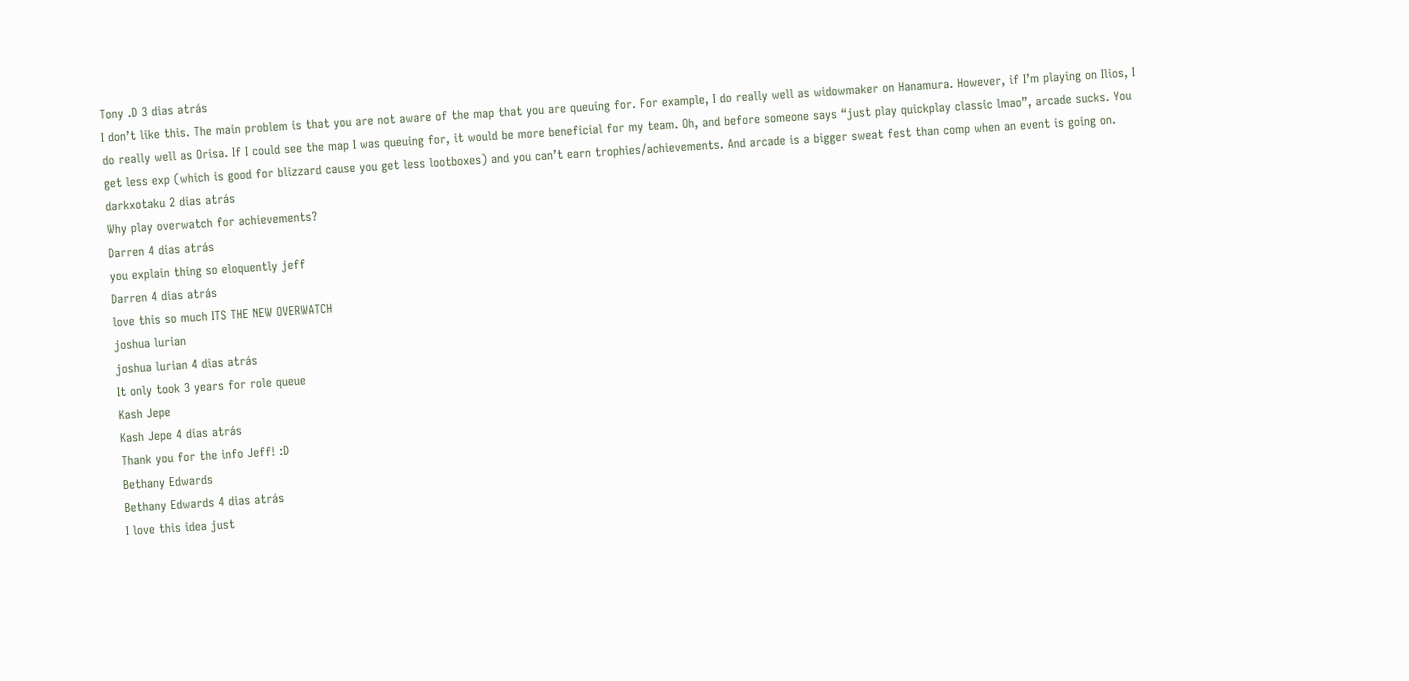Tony .D 3 dias atrás
I don’t like this. The main problem is that you are not aware of the map that you are queuing for. For example, I do really well as widowmaker on Hanamura. However, if I’m playing on Ilios, I do really well as Orisa. If I could see the map I was queuing for, it would be more beneficial for my team. Oh, and before someone says “just play quickplay classic lmao”, arcade sucks. You get less exp (which is good for blizzard cause you get less lootboxes) and you can’t earn trophies/achievements. And arcade is a bigger sweat fest than comp when an event is going on.
darkxotaku 2 dias atrás
Why play overwatch for achievements?
Darren 4 dias atrás
you explain thing so eloquently jeff
Darren 4 dias atrás
love this so much ITS THE NEW OVERWATCH
joshua lurian
joshua lurian 4 dias atrás
It only took 3 years for role queue
Kash Jepe
Kash Jepe 4 dias atrás
Thank you for the info Jeff! :D
Bethany Edwards
Bethany Edwards 4 dias atrás
I love this idea just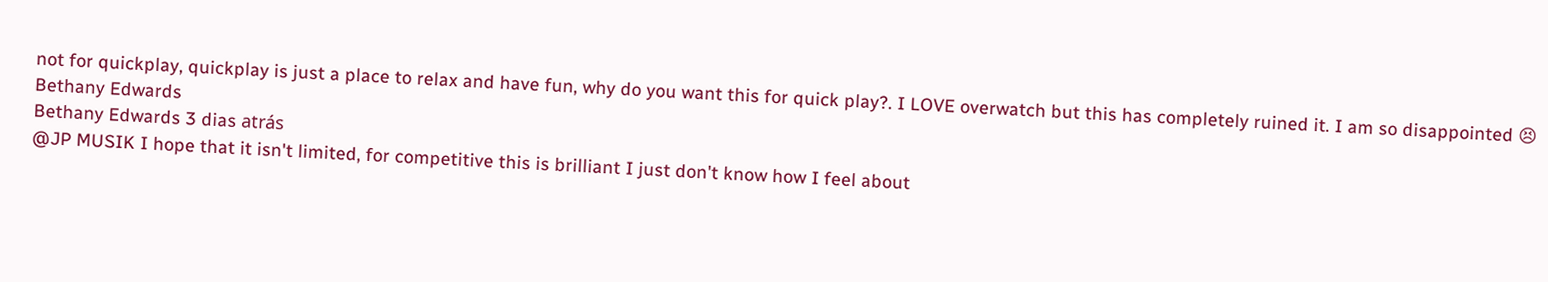not for quickplay, quickplay is just a place to relax and have fun, why do you want this for quick play?. I LOVE overwatch but this has completely ruined it. I am so disappointed 😣
Bethany Edwards
Bethany Edwards 3 dias atrás
@JP MUSIK I hope that it isn't limited, for competitive this is brilliant I just don't know how I feel about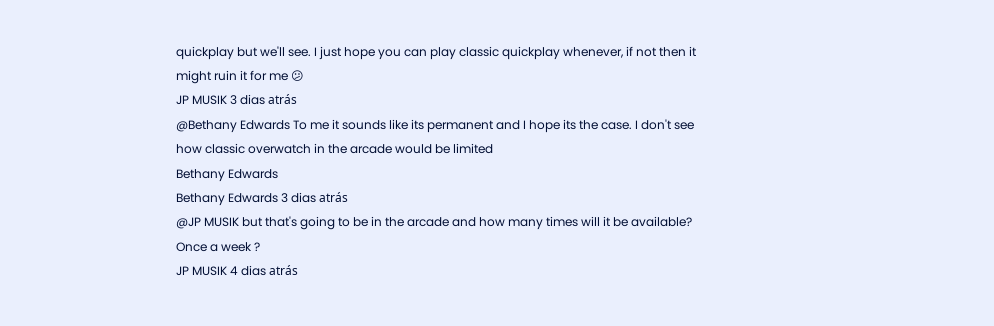quickplay but we'll see. I just hope you can play classic quickplay whenever, if not then it might ruin it for me 😕
JP MUSIK 3 dias atrás
@Bethany Edwards To me it sounds like its permanent and I hope its the case. I don't see how classic overwatch in the arcade would be limited
Bethany Edwards
Bethany Edwards 3 dias atrás
@JP MUSIK but that's going to be in the arcade and how many times will it be available? Once a week ?
JP MUSIK 4 dias atrás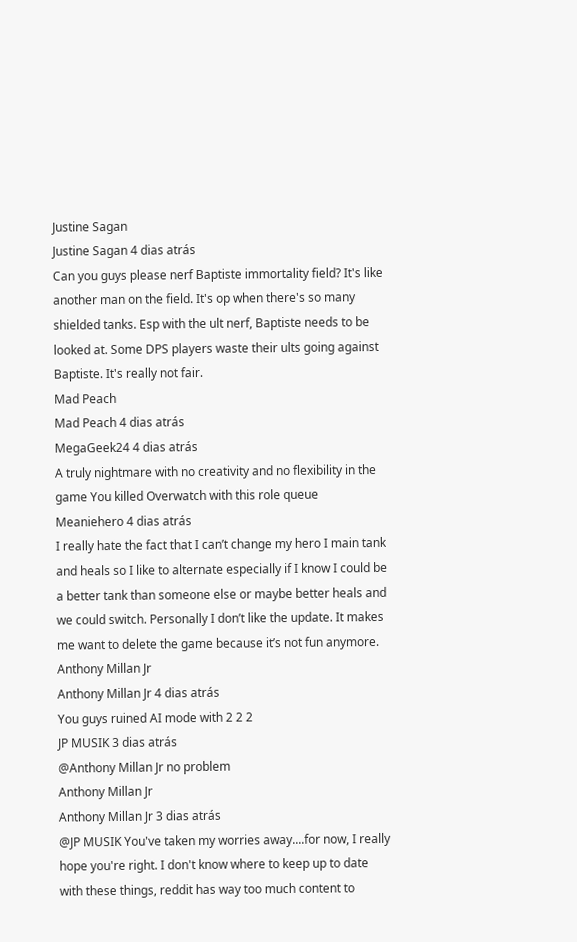Justine Sagan
Justine Sagan 4 dias atrás
Can you guys please nerf Baptiste immortality field? It's like another man on the field. It's op when there's so many shielded tanks. Esp with the ult nerf, Baptiste needs to be looked at. Some DPS players waste their ults going against Baptiste. It's really not fair.
Mad Peach
Mad Peach 4 dias atrás
MegaGeek24 4 dias atrás
A truly nightmare with no creativity and no flexibility in the game You killed Overwatch with this role queue
Meaniehero 4 dias atrás
I really hate the fact that I can’t change my hero I main tank and heals so I like to alternate especially if I know I could be a better tank than someone else or maybe better heals and we could switch. Personally I don’t like the update. It makes me want to delete the game because it’s not fun anymore.
Anthony Millan Jr
Anthony Millan Jr 4 dias atrás
You guys ruined AI mode with 2 2 2
JP MUSIK 3 dias atrás
@Anthony Millan Jr no problem
Anthony Millan Jr
Anthony Millan Jr 3 dias atrás
@JP MUSIK You've taken my worries away....for now, I really hope you're right. I don't know where to keep up to date with these things, reddit has way too much content to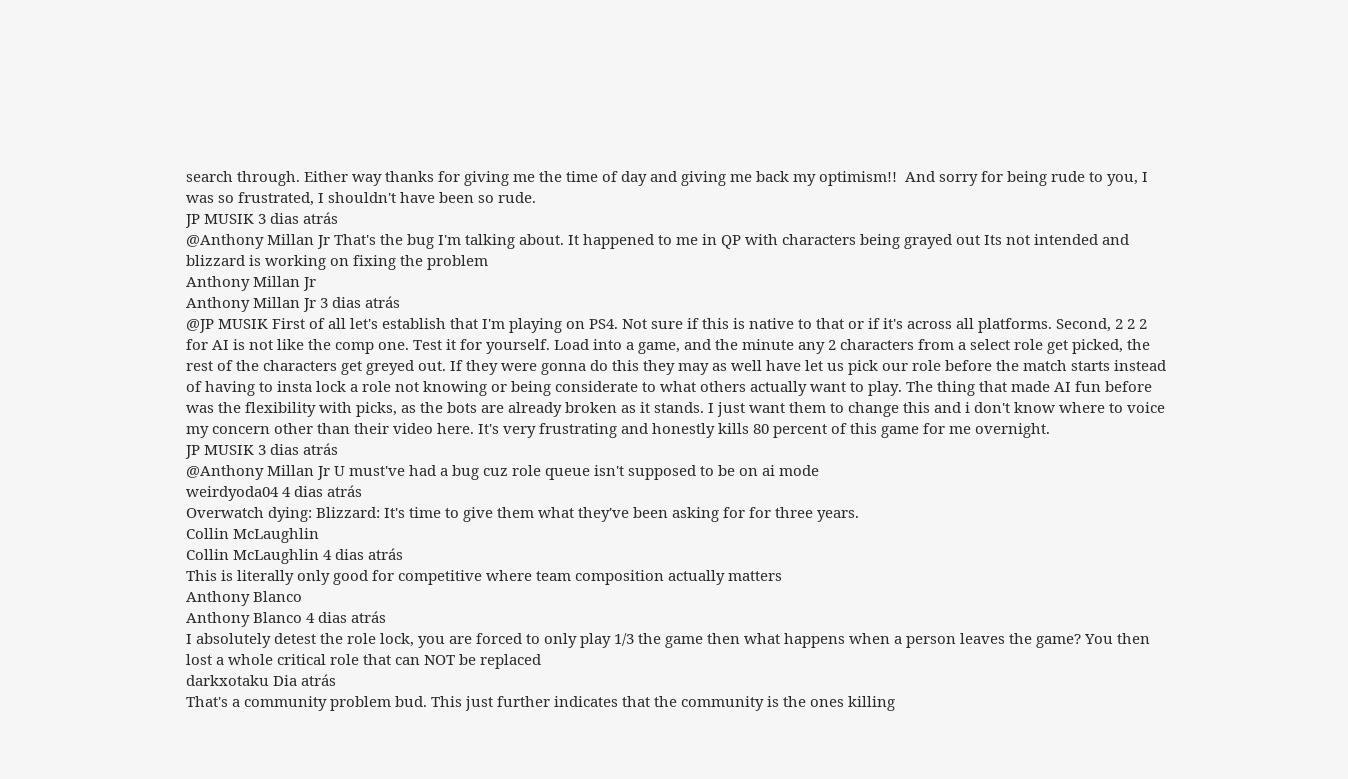search through. Either way thanks for giving me the time of day and giving me back my optimism!!  And sorry for being rude to you, I was so frustrated, I shouldn't have been so rude.
JP MUSIK 3 dias atrás
@Anthony Millan Jr That's the bug I'm talking about. It happened to me in QP with characters being grayed out Its not intended and blizzard is working on fixing the problem
Anthony Millan Jr
Anthony Millan Jr 3 dias atrás
@JP MUSIK First of all let's establish that I'm playing on PS4. Not sure if this is native to that or if it's across all platforms. Second, 2 2 2 for AI is not like the comp one. Test it for yourself. Load into a game, and the minute any 2 characters from a select role get picked, the rest of the characters get greyed out. If they were gonna do this they may as well have let us pick our role before the match starts instead of having to insta lock a role not knowing or being considerate to what others actually want to play. The thing that made AI fun before was the flexibility with picks, as the bots are already broken as it stands. I just want them to change this and i don't know where to voice my concern other than their video here. It's very frustrating and honestly kills 80 percent of this game for me overnight.
JP MUSIK 3 dias atrás
@Anthony Millan Jr U must've had a bug cuz role queue isn't supposed to be on ai mode
weirdyoda04 4 dias atrás
Overwatch dying: Blizzard: It's time to give them what they've been asking for for three years.
Collin McLaughlin
Collin McLaughlin 4 dias atrás
This is literally only good for competitive where team composition actually matters
Anthony Blanco
Anthony Blanco 4 dias atrás
I absolutely detest the role lock, you are forced to only play 1/3 the game then what happens when a person leaves the game? You then lost a whole critical role that can NOT be replaced
darkxotaku Dia atrás
That's a community problem bud. This just further indicates that the community is the ones killing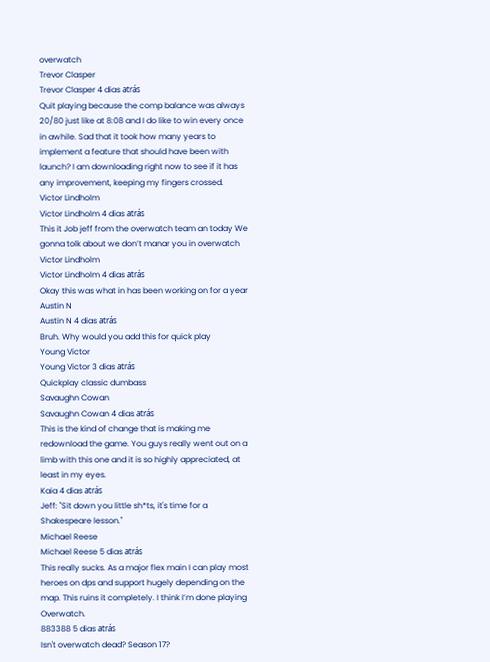overwatch
Trevor Clasper
Trevor Clasper 4 dias atrás
Quit playing because the comp balance was always 20/80 just like at 8:08 and I do like to win every once in awhile. Sad that it took how many years to implement a feature that should have been with launch? I am downloading right now to see if it has any improvement, keeping my fingers crossed.
Victor Lindholm
Victor Lindholm 4 dias atrás
This it Job jeff from the overwatch team an today We gonna tolk about we don’t manar you in overwatch
Victor Lindholm
Victor Lindholm 4 dias atrás
Okay this was what in has been working on for a year
Austin N
Austin N 4 dias atrás
Bruh. Why would you add this for quick play
Young Victor
Young Victor 3 dias atrás
Quickplay classic dumbass
Savaughn Cowan
Savaughn Cowan 4 dias atrás
This is the kind of change that is making me redownload the game. You guys really went out on a limb with this one and it is so highly appreciated, at least in my eyes.
Kaia 4 dias atrás
Jeff: "Sit down you little sh*ts, it's time for a Shakespeare lesson."
Michael Reese
Michael Reese 5 dias atrás
This really sucks. As a major flex main I can play most heroes on dps and support hugely depending on the map. This ruins it completely. I think I’m done playing Overwatch.
883388 5 dias atrás
Isn't overwatch dead? Season 17?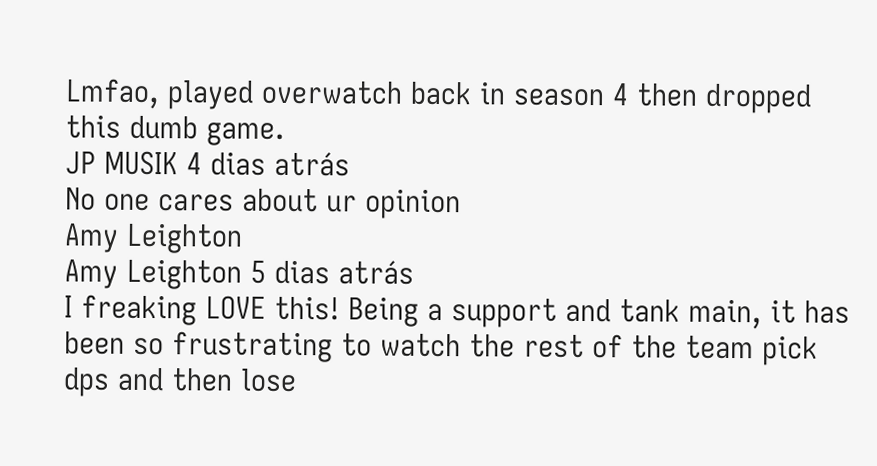Lmfao, played overwatch back in season 4 then dropped this dumb game.
JP MUSIK 4 dias atrás
No one cares about ur opinion
Amy Leighton
Amy Leighton 5 dias atrás
I freaking LOVE this! Being a support and tank main, it has been so frustrating to watch the rest of the team pick dps and then lose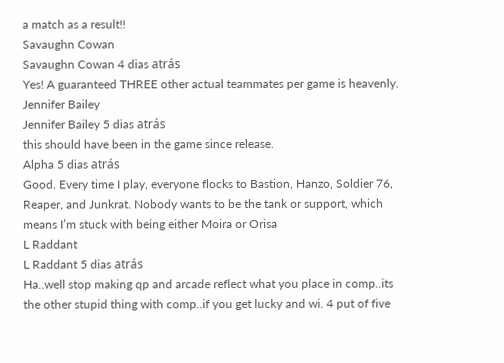a match as a result!!
Savaughn Cowan
Savaughn Cowan 4 dias atrás
Yes! A guaranteed THREE other actual teammates per game is heavenly.
Jennifer Bailey
Jennifer Bailey 5 dias atrás
this should have been in the game since release.
Alpha 5 dias atrás
Good. Every time I play, everyone flocks to Bastion, Hanzo, Soldier 76, Reaper, and Junkrat. Nobody wants to be the tank or support, which means I’m stuck with being either Moira or Orisa
L Raddant
L Raddant 5 dias atrás
Ha..well stop making qp and arcade reflect what you place in comp..its the other stupid thing with comp..if you get lucky and wi. 4 put of five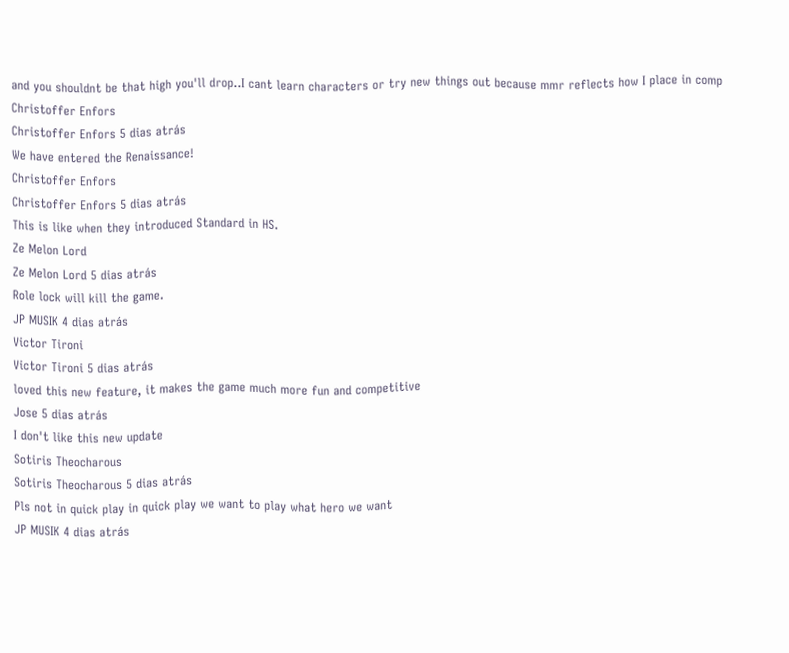and you shouldnt be that high you'll drop..I cant learn characters or try new things out because mmr reflects how I place in comp
Christoffer Enfors
Christoffer Enfors 5 dias atrás
We have entered the Renaissance!
Christoffer Enfors
Christoffer Enfors 5 dias atrás
This is like when they introduced Standard in HS.
Ze Melon Lord
Ze Melon Lord 5 dias atrás
Role lock will kill the game.
JP MUSIK 4 dias atrás
Victor Tironi
Victor Tironi 5 dias atrás
loved this new feature, it makes the game much more fun and competitive
Jose 5 dias atrás
I don't like this new update
Sotiris Theocharous
Sotiris Theocharous 5 dias atrás
Pls not in quick play in quick play we want to play what hero we want
JP MUSIK 4 dias atrás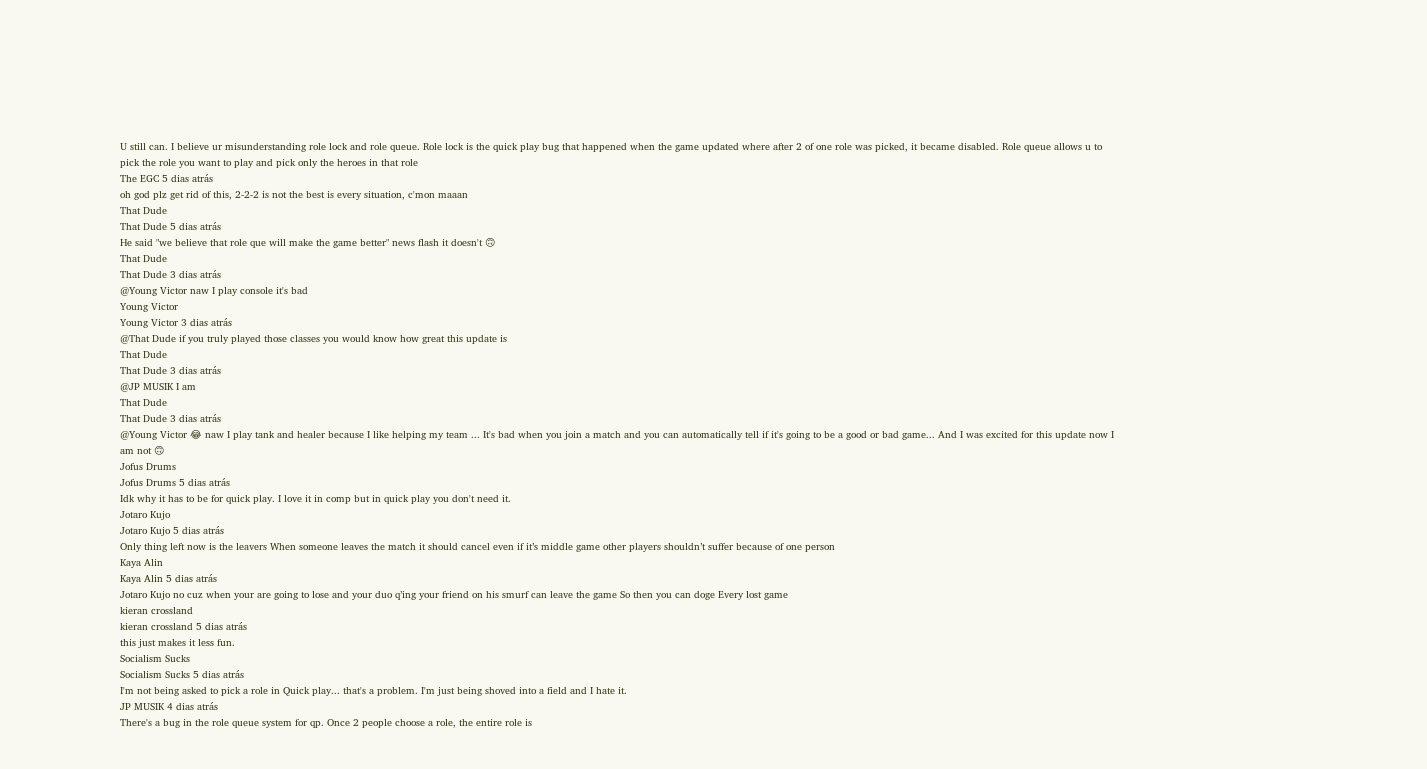U still can. I believe ur misunderstanding role lock and role queue. Role lock is the quick play bug that happened when the game updated where after 2 of one role was picked, it became disabled. Role queue allows u to pick the role you want to play and pick only the heroes in that role
The EGC 5 dias atrás
oh god plz get rid of this, 2-2-2 is not the best is every situation, c'mon maaan
That Dude
That Dude 5 dias atrás
He said "we believe that role que will make the game better" news flash it doesn't 🙃
That Dude
That Dude 3 dias atrás
@Young Victor naw I play console it's bad
Young Victor
Young Victor 3 dias atrás
@That Dude if you truly played those classes you would know how great this update is
That Dude
That Dude 3 dias atrás
@JP MUSIK I am
That Dude
That Dude 3 dias atrás
@Young Victor 😂 naw I play tank and healer because I like helping my team ... It's bad when you join a match and you can automatically tell if it's going to be a good or bad game... And I was excited for this update now I am not 🙃
Jofus Drums
Jofus Drums 5 dias atrás
Idk why it has to be for quick play. I love it in comp but in quick play you don't need it.
Jotaro Kujo
Jotaro Kujo 5 dias atrás
Only thing left now is the leavers When someone leaves the match it should cancel even if it’s middle game other players shouldn’t suffer because of one person
Kaya Alin
Kaya Alin 5 dias atrás
Jotaro Kujo no cuz when your are going to lose and your duo q’ing your friend on his smurf can leave the game So then you can doge Every lost game
kieran crossland
kieran crossland 5 dias atrás
this just makes it less fun.
Socialism Sucks
Socialism Sucks 5 dias atrás
I'm not being asked to pick a role in Quick play... that's a problem. I'm just being shoved into a field and I hate it.
JP MUSIK 4 dias atrás
There's a bug in the role queue system for qp. Once 2 people choose a role, the entire role is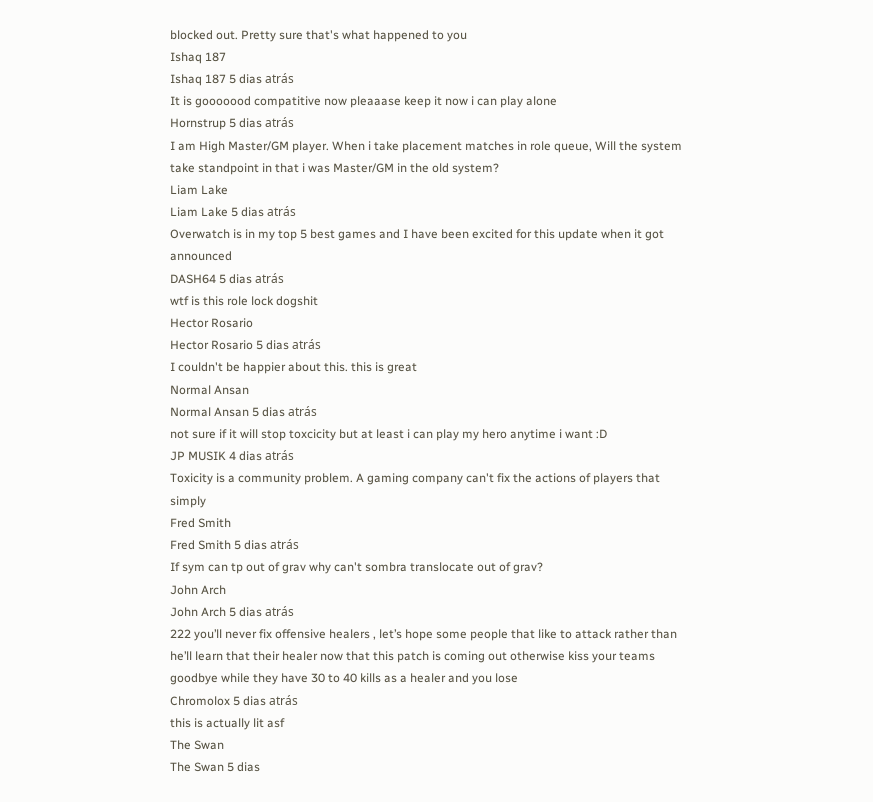blocked out. Pretty sure that's what happened to you
Ishaq 187
Ishaq 187 5 dias atrás
It is gooooood compatitive now pleaaase keep it now i can play alone
Hornstrup 5 dias atrás
I am High Master/GM player. When i take placement matches in role queue, Will the system take standpoint in that i was Master/GM in the old system?
Liam Lake
Liam Lake 5 dias atrás
Overwatch is in my top 5 best games and I have been excited for this update when it got announced
DASH64 5 dias atrás
wtf is this role lock dogshit
Hector Rosario
Hector Rosario 5 dias atrás
I couldn't be happier about this. this is great
Normal Ansan
Normal Ansan 5 dias atrás
not sure if it will stop toxcicity but at least i can play my hero anytime i want :D
JP MUSIK 4 dias atrás
Toxicity is a community problem. A gaming company can't fix the actions of players that simply
Fred Smith
Fred Smith 5 dias atrás
If sym can tp out of grav why can't sombra translocate out of grav?
John Arch
John Arch 5 dias atrás
222 you’ll never fix offensive healers , let’s hope some people that like to attack rather than he’ll learn that their healer now that this patch is coming out otherwise kiss your teams goodbye while they have 30 to 40 kills as a healer and you lose
Chromolox 5 dias atrás
this is actually lit asf
The Swan
The Swan 5 dias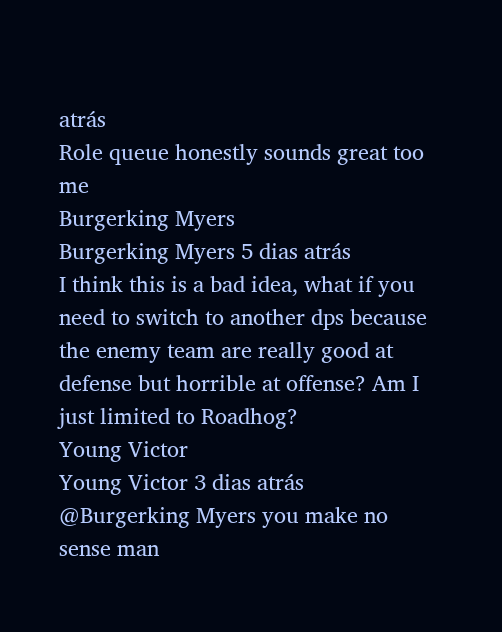atrás
Role queue honestly sounds great too me
Burgerking Myers
Burgerking Myers 5 dias atrás
I think this is a bad idea, what if you need to switch to another dps because the enemy team are really good at defense but horrible at offense? Am I just limited to Roadhog?
Young Victor
Young Victor 3 dias atrás
@Burgerking Myers you make no sense man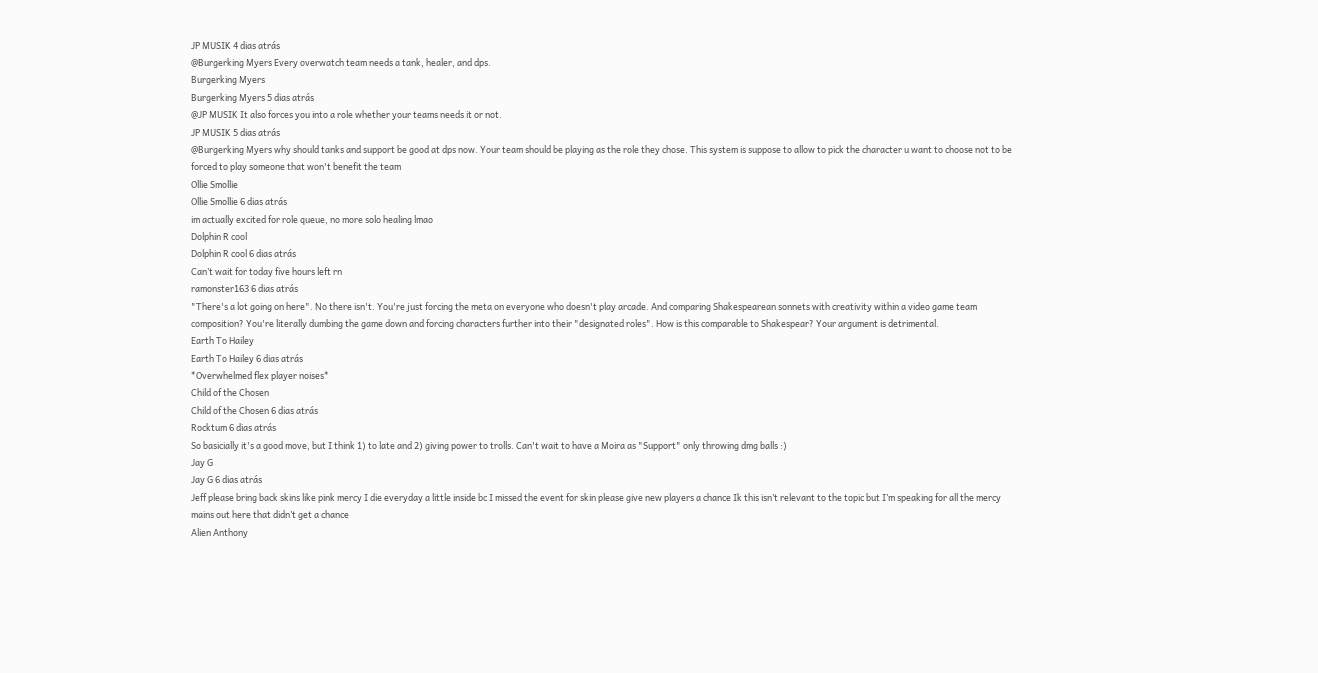JP MUSIK 4 dias atrás
@Burgerking Myers Every overwatch team needs a tank, healer, and dps.
Burgerking Myers
Burgerking Myers 5 dias atrás
@JP MUSIK It also forces you into a role whether your teams needs it or not.
JP MUSIK 5 dias atrás
@Burgerking Myers why should tanks and support be good at dps now. Your team should be playing as the role they chose. This system is suppose to allow to pick the character u want to choose not to be forced to play someone that won't benefit the team
Ollie Smollie
Ollie Smollie 6 dias atrás
im actually excited for role queue, no more solo healing lmao
Dolphin R cool
Dolphin R cool 6 dias atrás
Can’t wait for today five hours left rn
ramonster163 6 dias atrás
"There's a lot going on here". No there isn't. You're just forcing the meta on everyone who doesn't play arcade. And comparing Shakespearean sonnets with creativity within a video game team composition? You're literally dumbing the game down and forcing characters further into their "designated roles". How is this comparable to Shakespear? Your argument is detrimental.
Earth To Hailey
Earth To Hailey 6 dias atrás
*Overwhelmed flex player noises*
Child of the Chosen
Child of the Chosen 6 dias atrás
Rocktum 6 dias atrás
So basicially it's a good move, but I think 1) to late and 2) giving power to trolls. Can't wait to have a Moira as "Support" only throwing dmg balls :)
Jay G
Jay G 6 dias atrás
Jeff please bring back skins like pink mercy I die everyday a little inside bc I missed the event for skin please give new players a chance Ik this isn’t relevant to the topic but I’m speaking for all the mercy mains out here that didn’t get a chance
Alien Anthony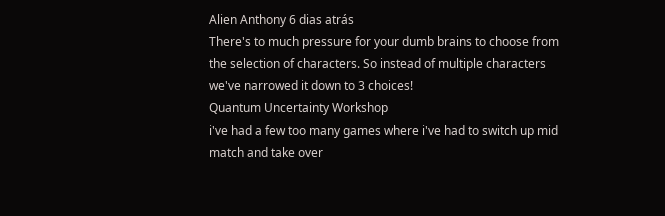Alien Anthony 6 dias atrás
There's to much pressure for your dumb brains to choose from the selection of characters. So instead of multiple characters we've narrowed it down to 3 choices!
Quantum Uncertainty Workshop
i've had a few too many games where i've had to switch up mid match and take over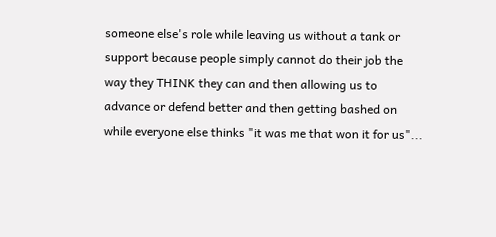someone else's role while leaving us without a tank or support because people simply cannot do their job the way they THINK they can and then allowing us to advance or defend better and then getting bashed on while everyone else thinks "it was me that won it for us"...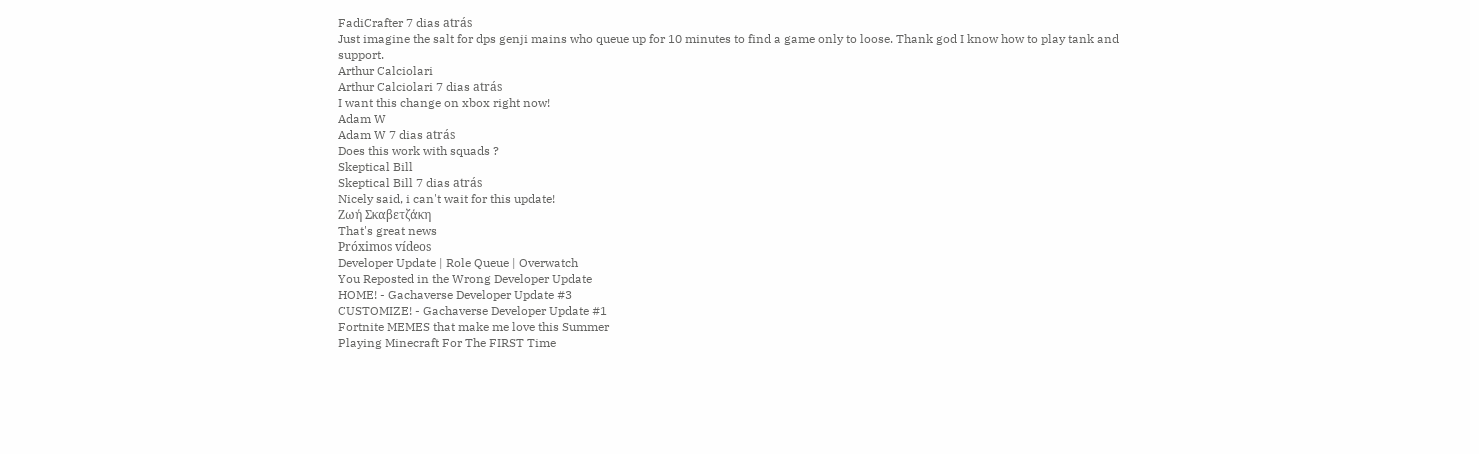FadiCrafter 7 dias atrás
Just imagine the salt for dps genji mains who queue up for 10 minutes to find a game only to loose. Thank god I know how to play tank and support.
Arthur Calciolari
Arthur Calciolari 7 dias atrás
I want this change on xbox right now!
Adam W
Adam W 7 dias atrás
Does this work with squads ?
Skeptical Bill
Skeptical Bill 7 dias atrás
Nicely said, i can't wait for this update!
Ζωή Σκαβετζάκη
That's great news
Próximos vídeos
Developer Update | Role Queue | Overwatch
You Reposted in the Wrong Developer Update
HOME! - Gachaverse Developer Update #3
CUSTOMIZE! - Gachaverse Developer Update #1
Fortnite MEMES that make me love this Summer
Playing Minecraft For The FIRST Time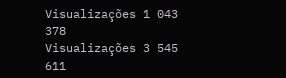Visualizações 1 043 378
Visualizações 3 545 611